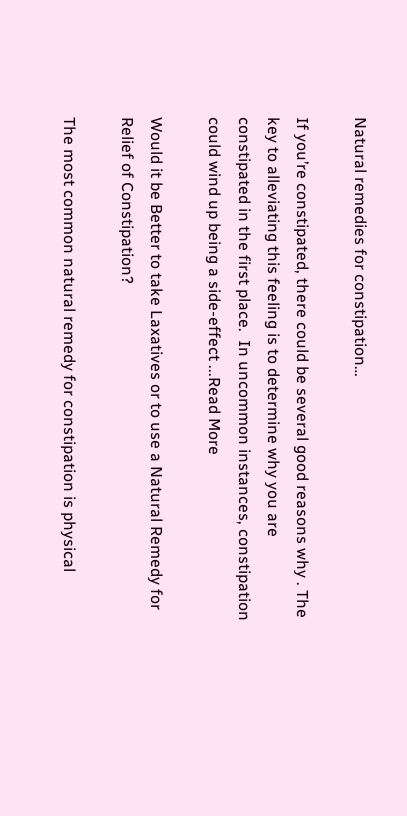Natural remedies for constipation…

If you’re constipated, there could be several good reasons why . The key to alleviating this feeling is to determine why you are constipated in the first place.  In uncommon instances, constipation could wind up being a side-effect ...Read More

Would it be Better to take Laxatives or to use a Natural Remedy for Relief of Constipation?

The most common natural remedy for constipation is physical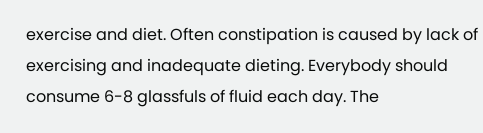exercise and diet. Often constipation is caused by lack of exercising and inadequate dieting. Everybody should consume 6-8 glassfuls of fluid each day. The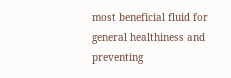most beneficial fluid for general healthiness and preventing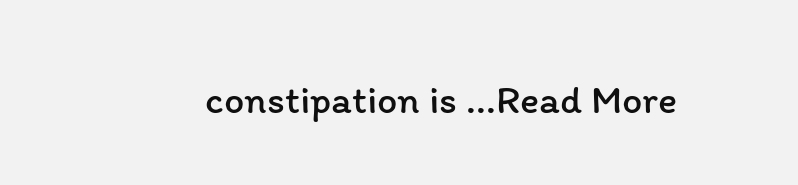constipation is ...Read More